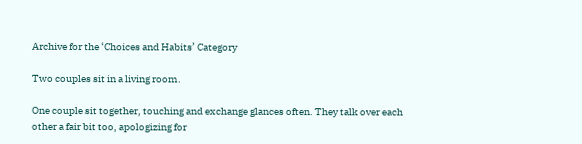Archive for the ‘Choices and Habits’ Category

Two couples sit in a living room.

One couple sit together, touching and exchange glances often. They talk over each other a fair bit too, apologizing for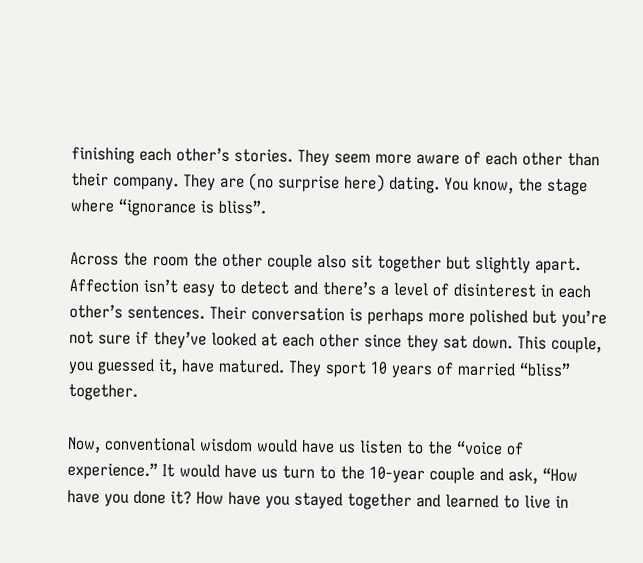finishing each other’s stories. They seem more aware of each other than their company. They are (no surprise here) dating. You know, the stage where “ignorance is bliss”.

Across the room the other couple also sit together but slightly apart. Affection isn’t easy to detect and there’s a level of disinterest in each other’s sentences. Their conversation is perhaps more polished but you’re not sure if they’ve looked at each other since they sat down. This couple, you guessed it, have matured. They sport 10 years of married “bliss” together.

Now, conventional wisdom would have us listen to the “voice of experience.” It would have us turn to the 10-year couple and ask, “How have you done it? How have you stayed together and learned to live in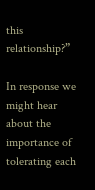this relationship?”

In response we might hear about the importance of tolerating each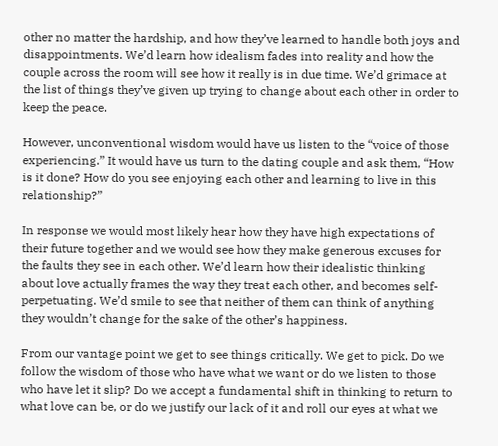other no matter the hardship, and how they’ve learned to handle both joys and disappointments. We’d learn how idealism fades into reality and how the couple across the room will see how it really is in due time. We’d grimace at the list of things they’ve given up trying to change about each other in order to keep the peace.

However, unconventional wisdom would have us listen to the “voice of those experiencing.” It would have us turn to the dating couple and ask them, “How is it done? How do you see enjoying each other and learning to live in this relationship?”

In response we would most likely hear how they have high expectations of their future together and we would see how they make generous excuses for the faults they see in each other. We’d learn how their idealistic thinking about love actually frames the way they treat each other, and becomes self-perpetuating. We’d smile to see that neither of them can think of anything they wouldn’t change for the sake of the other’s happiness.

From our vantage point we get to see things critically. We get to pick. Do we follow the wisdom of those who have what we want or do we listen to those who have let it slip? Do we accept a fundamental shift in thinking to return to what love can be, or do we justify our lack of it and roll our eyes at what we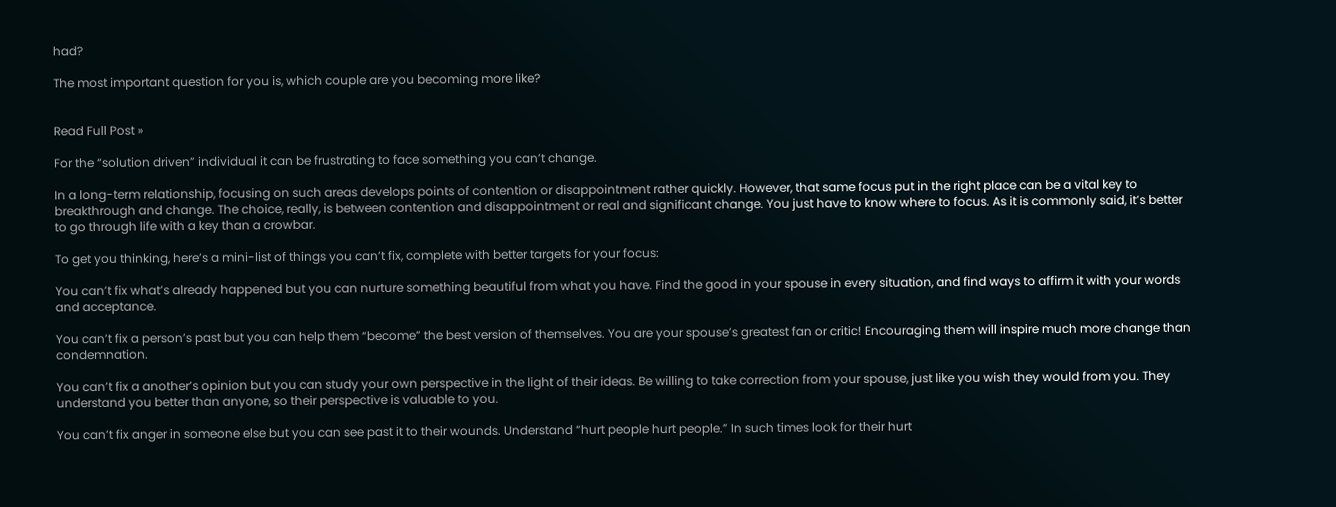had?

The most important question for you is, which couple are you becoming more like?


Read Full Post »

For the “solution driven” individual it can be frustrating to face something you can’t change.

In a long-term relationship, focusing on such areas develops points of contention or disappointment rather quickly. However, that same focus put in the right place can be a vital key to breakthrough and change. The choice, really, is between contention and disappointment or real and significant change. You just have to know where to focus. As it is commonly said, it’s better to go through life with a key than a crowbar.

To get you thinking, here’s a mini-list of things you can’t fix, complete with better targets for your focus:

You can’t fix what’s already happened but you can nurture something beautiful from what you have. Find the good in your spouse in every situation, and find ways to affirm it with your words and acceptance.

You can’t fix a person’s past but you can help them “become” the best version of themselves. You are your spouse’s greatest fan or critic! Encouraging them will inspire much more change than condemnation.

You can’t fix a another’s opinion but you can study your own perspective in the light of their ideas. Be willing to take correction from your spouse, just like you wish they would from you. They understand you better than anyone, so their perspective is valuable to you.

You can’t fix anger in someone else but you can see past it to their wounds. Understand “hurt people hurt people.” In such times look for their hurt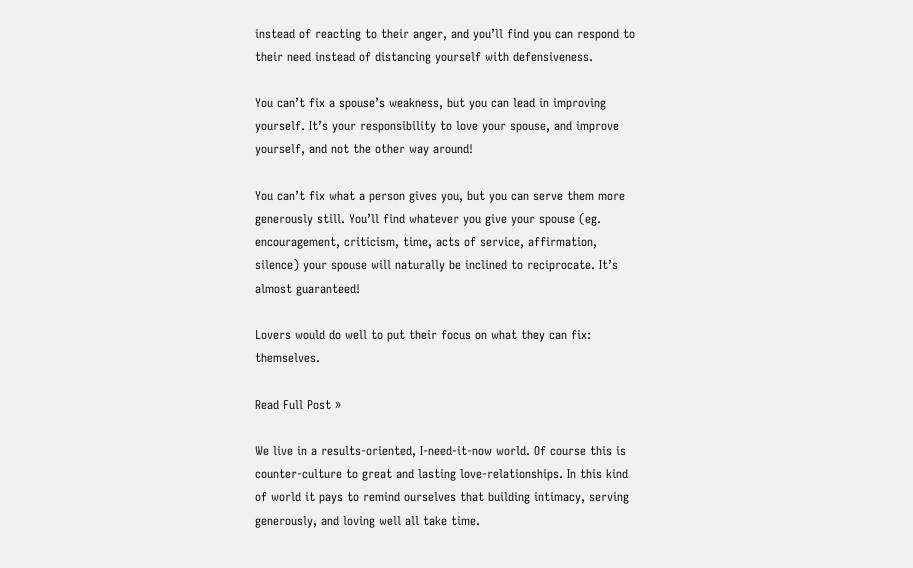instead of reacting to their anger, and you’ll find you can respond to their need instead of distancing yourself with defensiveness.

You can’t fix a spouse’s weakness, but you can lead in improving yourself. It’s your responsibility to love your spouse, and improve yourself, and not the other way around!

You can’t fix what a person gives you, but you can serve them more generously still. You’ll find whatever you give your spouse (eg. encouragement, criticism, time, acts of service, affirmation, silence) your spouse will naturally be inclined to reciprocate. It’s almost guaranteed!

Lovers would do well to put their focus on what they can fix: themselves.

Read Full Post »

We live in a results-oriented, I-need-it-now world. Of course this is counter-culture to great and lasting love-relationships. In this kind of world it pays to remind ourselves that building intimacy, serving generously, and loving well all take time.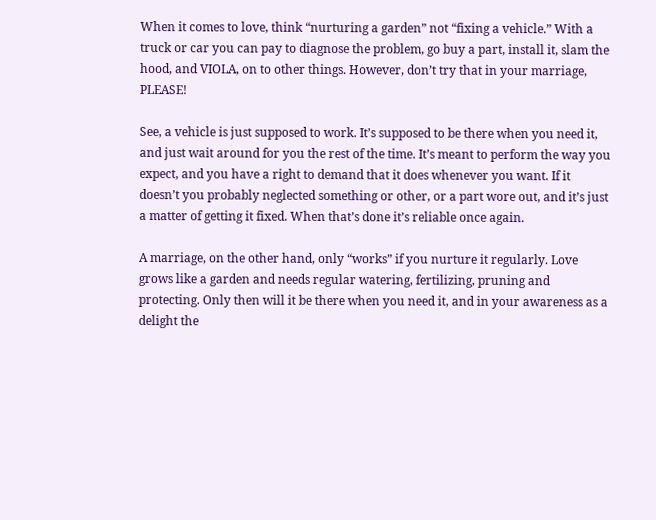When it comes to love, think “nurturing a garden” not “fixing a vehicle.” With a truck or car you can pay to diagnose the problem, go buy a part, install it, slam the hood, and VIOLA, on to other things. However, don’t try that in your marriage, PLEASE!

See, a vehicle is just supposed to work. It’s supposed to be there when you need it, and just wait around for you the rest of the time. It’s meant to perform the way you expect, and you have a right to demand that it does whenever you want. If it doesn’t you probably neglected something or other, or a part wore out, and it’s just a matter of getting it fixed. When that’s done it’s reliable once again.

A marriage, on the other hand, only “works” if you nurture it regularly. Love grows like a garden and needs regular watering, fertilizing, pruning and protecting. Only then will it be there when you need it, and in your awareness as a delight the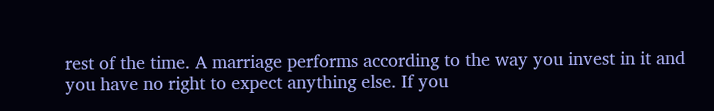rest of the time. A marriage performs according to the way you invest in it and you have no right to expect anything else. If you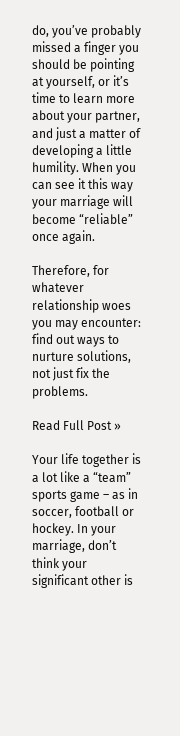do, you’ve probably missed a finger you should be pointing at yourself, or it’s time to learn more about your partner, and just a matter of developing a little humility. When you can see it this way your marriage will become “reliable” once again.

Therefore, for whatever relationship woes you may encounter: find out ways to nurture solutions, not just fix the problems.

Read Full Post »

Your life together is a lot like a “team” sports game – as in soccer, football or hockey. In your marriage, don’t think your significant other is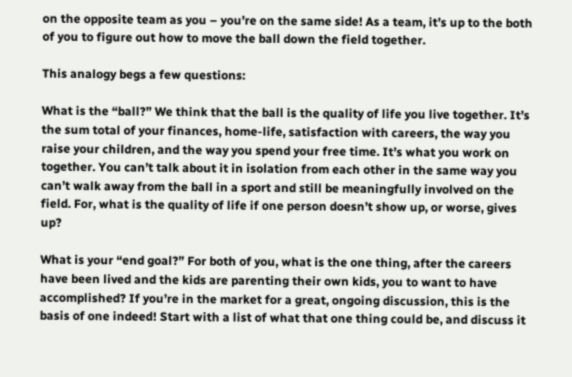on the opposite team as you – you’re on the same side! As a team, it’s up to the both of you to figure out how to move the ball down the field together.

This analogy begs a few questions:

What is the “ball?” We think that the ball is the quality of life you live together. It’s the sum total of your finances, home-life, satisfaction with careers, the way you raise your children, and the way you spend your free time. It’s what you work on together. You can’t talk about it in isolation from each other in the same way you can’t walk away from the ball in a sport and still be meaningfully involved on the field. For, what is the quality of life if one person doesn’t show up, or worse, gives up?

What is your “end goal?” For both of you, what is the one thing, after the careers have been lived and the kids are parenting their own kids, you to want to have accomplished? If you’re in the market for a great, ongoing discussion, this is the basis of one indeed! Start with a list of what that one thing could be, and discuss it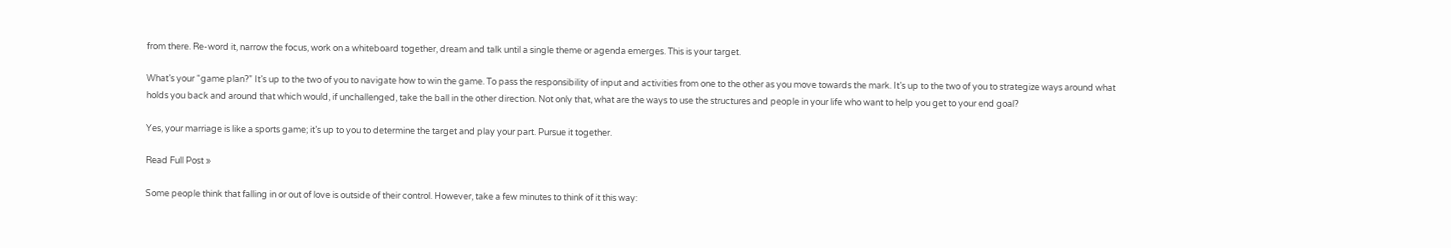from there. Re-word it, narrow the focus, work on a whiteboard together, dream and talk until a single theme or agenda emerges. This is your target.

What’s your “game plan?” It’s up to the two of you to navigate how to win the game. To pass the responsibility of input and activities from one to the other as you move towards the mark. It’s up to the two of you to strategize ways around what holds you back and around that which would, if unchallenged, take the ball in the other direction. Not only that, what are the ways to use the structures and people in your life who want to help you get to your end goal?

Yes, your marriage is like a sports game; it’s up to you to determine the target and play your part. Pursue it together.

Read Full Post »

Some people think that falling in or out of love is outside of their control. However, take a few minutes to think of it this way: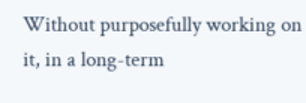Without purposefully working on it, in a long-term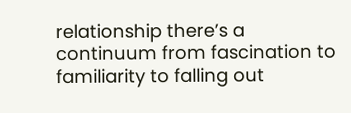relationship there’s a continuum from fascination to familiarity to falling out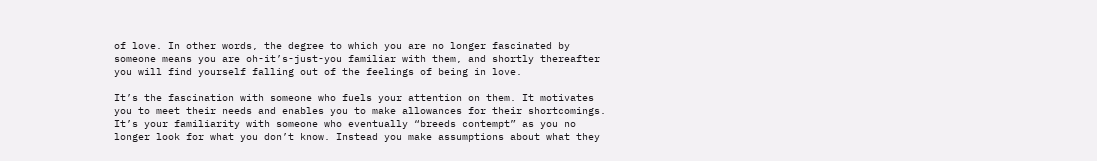of love. In other words, the degree to which you are no longer fascinated by someone means you are oh-it’s-just-you familiar with them, and shortly thereafter you will find yourself falling out of the feelings of being in love.

It’s the fascination with someone who fuels your attention on them. It motivates you to meet their needs and enables you to make allowances for their shortcomings. It’s your familiarity with someone who eventually “breeds contempt” as you no longer look for what you don’t know. Instead you make assumptions about what they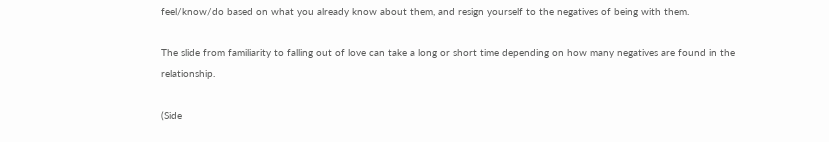feel/know/do based on what you already know about them, and resign yourself to the negatives of being with them.

The slide from familiarity to falling out of love can take a long or short time depending on how many negatives are found in the relationship.

(Side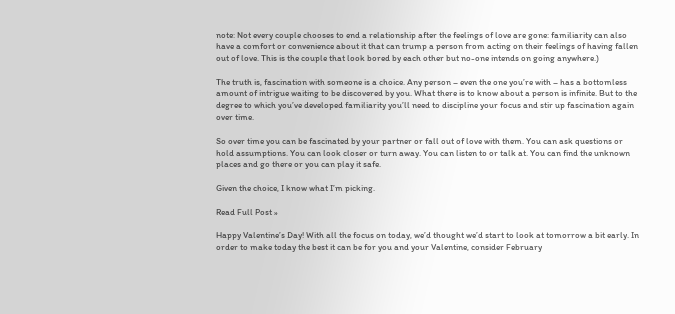note: Not every couple chooses to end a relationship after the feelings of love are gone: familiarity can also have a comfort or convenience about it that can trump a person from acting on their feelings of having fallen out of love. This is the couple that look bored by each other but no-one intends on going anywhere.)

The truth is, fascination with someone is a choice. Any person – even the one you’re with – has a bottomless amount of intrigue waiting to be discovered by you. What there is to know about a person is infinite. But to the degree to which you’ve developed familiarity you’ll need to discipline your focus and stir up fascination again over time.

So over time you can be fascinated by your partner or fall out of love with them. You can ask questions or hold assumptions. You can look closer or turn away. You can listen to or talk at. You can find the unknown places and go there or you can play it safe.

Given the choice, I know what I’m picking.

Read Full Post »

Happy Valentine’s Day! With all the focus on today, we’d thought we’d start to look at tomorrow a bit early. In order to make today the best it can be for you and your Valentine, consider February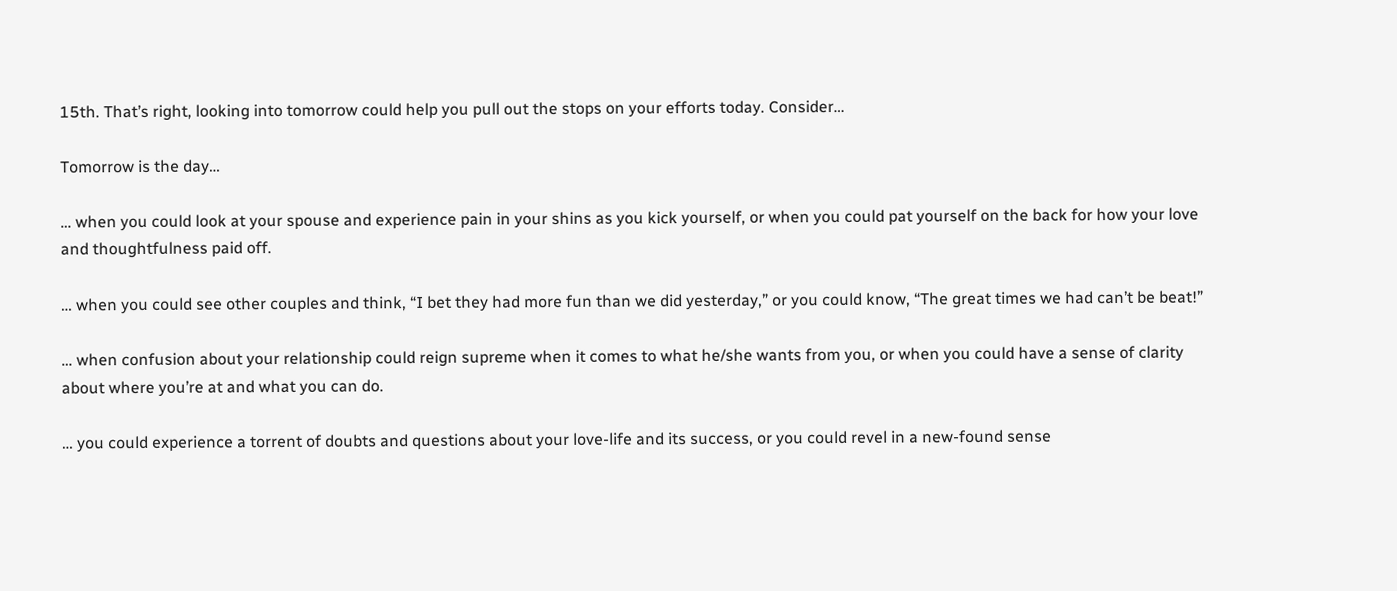15th. That’s right, looking into tomorrow could help you pull out the stops on your efforts today. Consider…

Tomorrow is the day…

… when you could look at your spouse and experience pain in your shins as you kick yourself, or when you could pat yourself on the back for how your love and thoughtfulness paid off.

… when you could see other couples and think, “I bet they had more fun than we did yesterday,” or you could know, “The great times we had can’t be beat!”

… when confusion about your relationship could reign supreme when it comes to what he/she wants from you, or when you could have a sense of clarity about where you’re at and what you can do.

… you could experience a torrent of doubts and questions about your love-life and its success, or you could revel in a new-found sense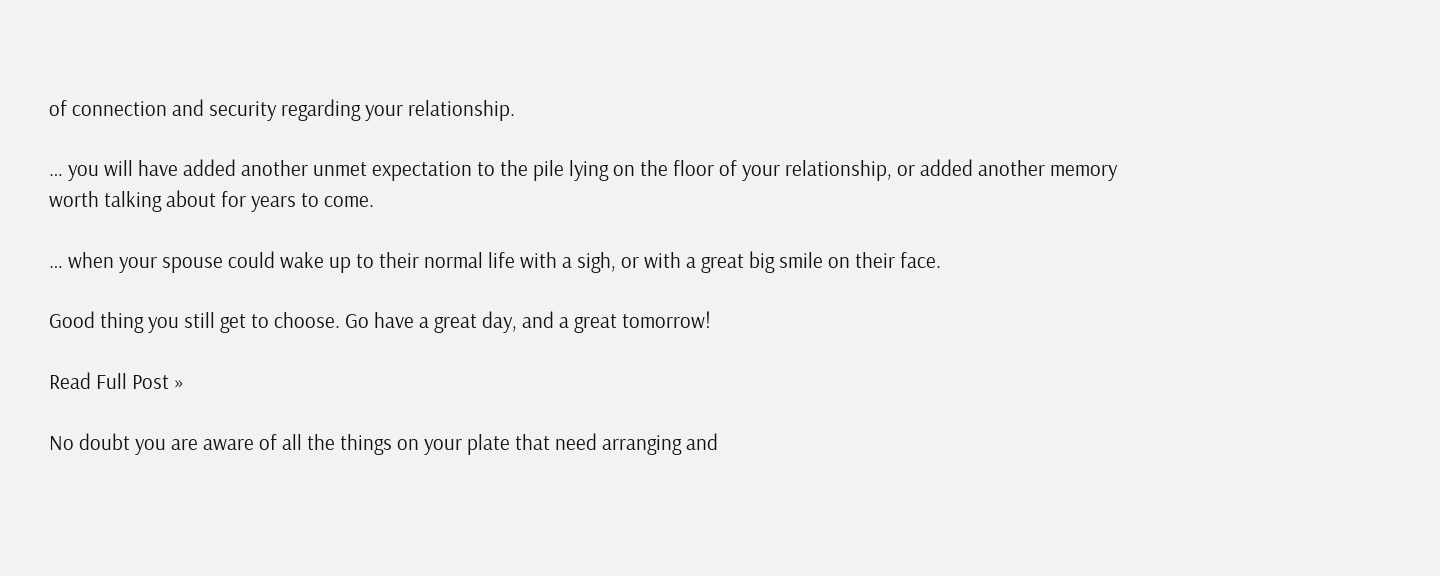of connection and security regarding your relationship.

… you will have added another unmet expectation to the pile lying on the floor of your relationship, or added another memory worth talking about for years to come.

… when your spouse could wake up to their normal life with a sigh, or with a great big smile on their face.

Good thing you still get to choose. Go have a great day, and a great tomorrow!

Read Full Post »

No doubt you are aware of all the things on your plate that need arranging and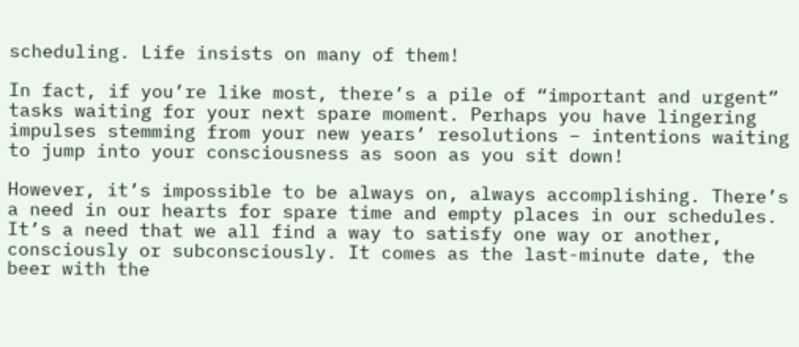scheduling. Life insists on many of them!

In fact, if you’re like most, there’s a pile of “important and urgent” tasks waiting for your next spare moment. Perhaps you have lingering impulses stemming from your new years’ resolutions – intentions waiting to jump into your consciousness as soon as you sit down!

However, it’s impossible to be always on, always accomplishing. There’s a need in our hearts for spare time and empty places in our schedules. It’s a need that we all find a way to satisfy one way or another, consciously or subconsciously. It comes as the last-minute date, the beer with the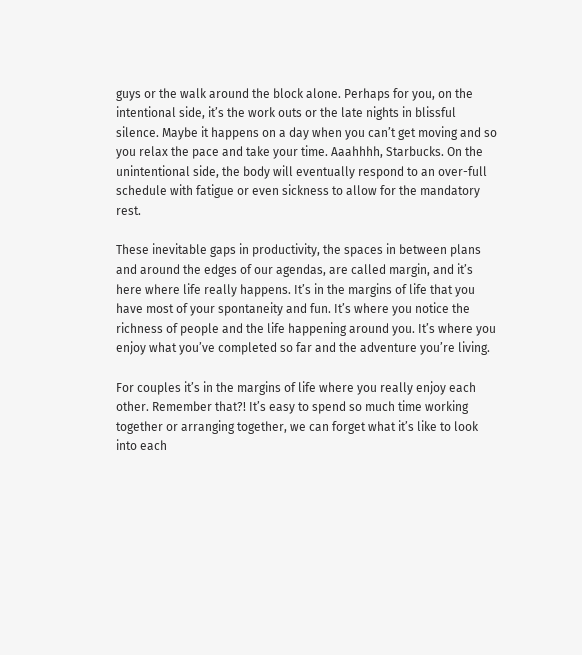guys or the walk around the block alone. Perhaps for you, on the intentional side, it’s the work outs or the late nights in blissful silence. Maybe it happens on a day when you can’t get moving and so you relax the pace and take your time. Aaahhhh, Starbucks. On the unintentional side, the body will eventually respond to an over-full schedule with fatigue or even sickness to allow for the mandatory rest.

These inevitable gaps in productivity, the spaces in between plans and around the edges of our agendas, are called margin, and it’s here where life really happens. It’s in the margins of life that you have most of your spontaneity and fun. It’s where you notice the richness of people and the life happening around you. It’s where you enjoy what you’ve completed so far and the adventure you’re living.

For couples it’s in the margins of life where you really enjoy each other. Remember that?! It’s easy to spend so much time working together or arranging together, we can forget what it’s like to look into each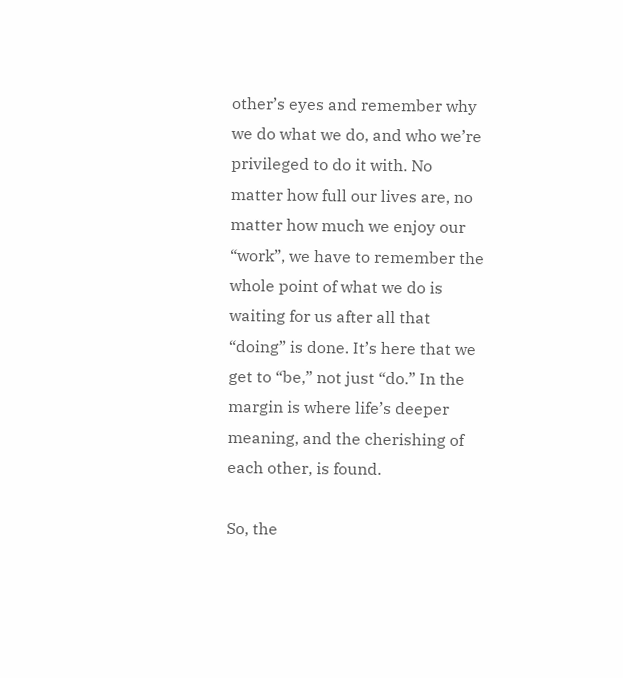other’s eyes and remember why we do what we do, and who we’re privileged to do it with. No matter how full our lives are, no matter how much we enjoy our “work”, we have to remember the whole point of what we do is waiting for us after all that “doing” is done. It’s here that we get to “be,” not just “do.” In the margin is where life’s deeper meaning, and the cherishing of each other, is found.

So, the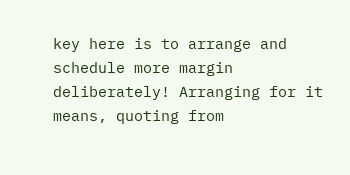key here is to arrange and schedule more margin deliberately! Arranging for it means, quoting from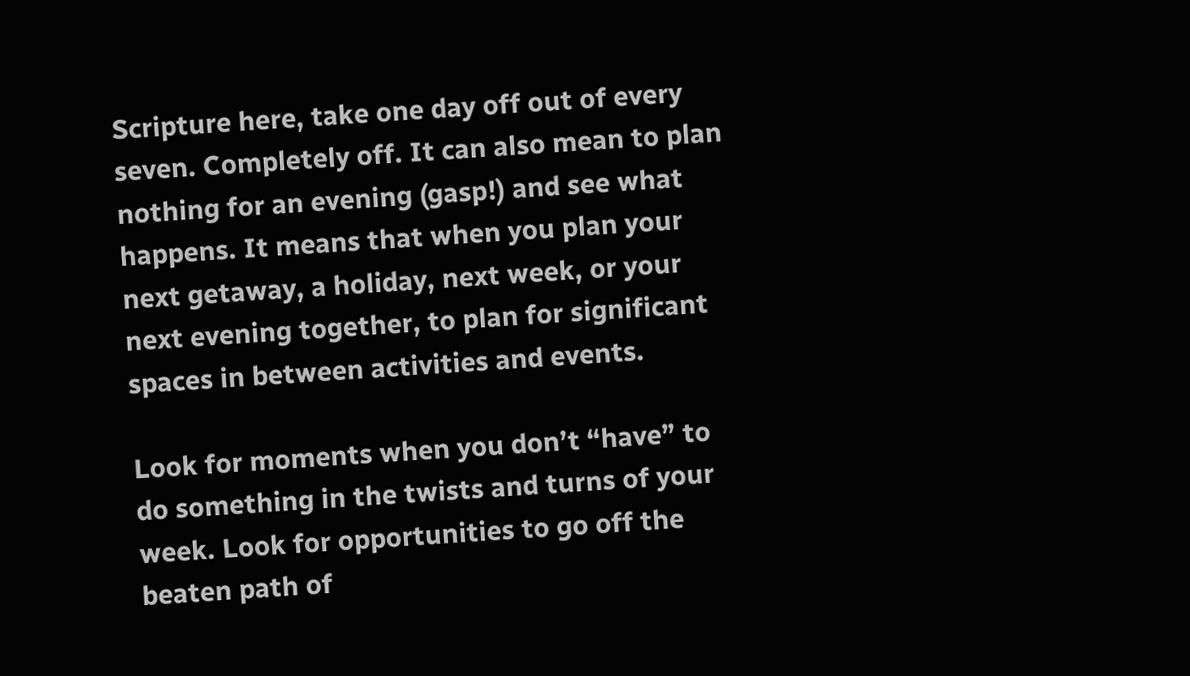Scripture here, take one day off out of every seven. Completely off. It can also mean to plan nothing for an evening (gasp!) and see what happens. It means that when you plan your next getaway, a holiday, next week, or your next evening together, to plan for significant spaces in between activities and events.

Look for moments when you don’t “have” to do something in the twists and turns of your week. Look for opportunities to go off the beaten path of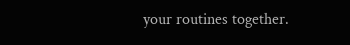your routines together.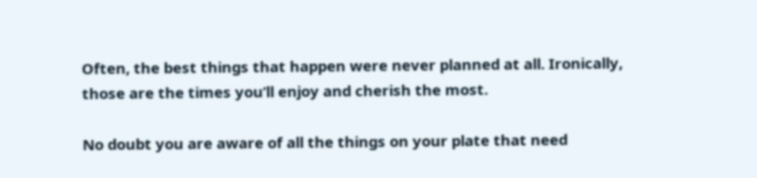Often, the best things that happen were never planned at all. Ironically, those are the times you’ll enjoy and cherish the most.

No doubt you are aware of all the things on your plate that need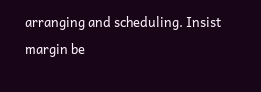arranging and scheduling. Insist margin be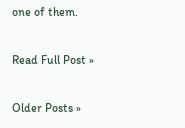one of them.

Read Full Post »

Older Posts »